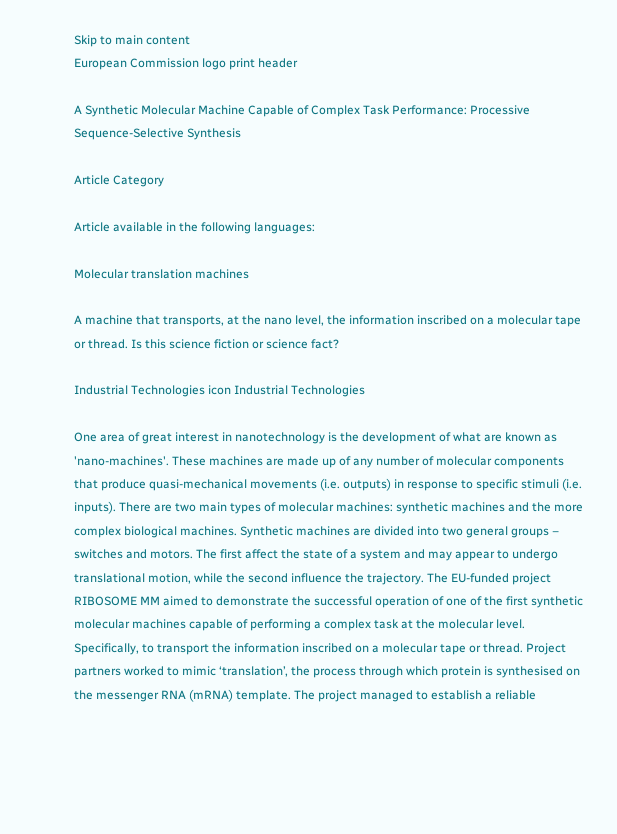Skip to main content
European Commission logo print header

A Synthetic Molecular Machine Capable of Complex Task Performance: Processive Sequence-Selective Synthesis

Article Category

Article available in the following languages:

Molecular translation machines

A machine that transports, at the nano level, the information inscribed on a molecular tape or thread. Is this science fiction or science fact?

Industrial Technologies icon Industrial Technologies

One area of great interest in nanotechnology is the development of what are known as 'nano-machines'. These machines are made up of any number of molecular components that produce quasi-mechanical movements (i.e. outputs) in response to specific stimuli (i.e. inputs). There are two main types of molecular machines: synthetic machines and the more complex biological machines. Synthetic machines are divided into two general groups – switches and motors. The first affect the state of a system and may appear to undergo translational motion, while the second influence the trajectory. The EU-funded project RIBOSOME MM aimed to demonstrate the successful operation of one of the first synthetic molecular machines capable of performing a complex task at the molecular level. Specifically, to transport the information inscribed on a molecular tape or thread. Project partners worked to mimic ‘translation’, the process through which protein is synthesised on the messenger RNA (mRNA) template. The project managed to establish a reliable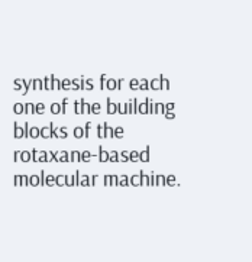synthesis for each one of the building blocks of the rotaxane-based molecular machine.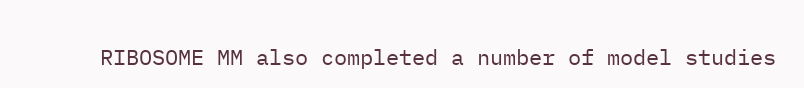RIBOSOME MM also completed a number of model studies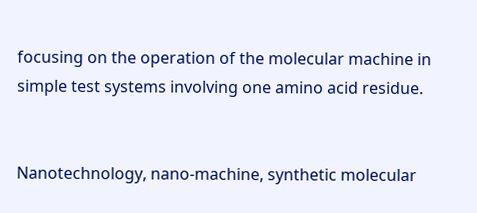focusing on the operation of the molecular machine in simple test systems involving one amino acid residue.


Nanotechnology, nano-machine, synthetic molecular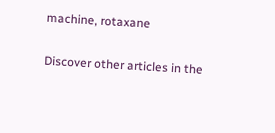machine, rotaxane

Discover other articles in the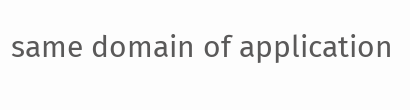same domain of application